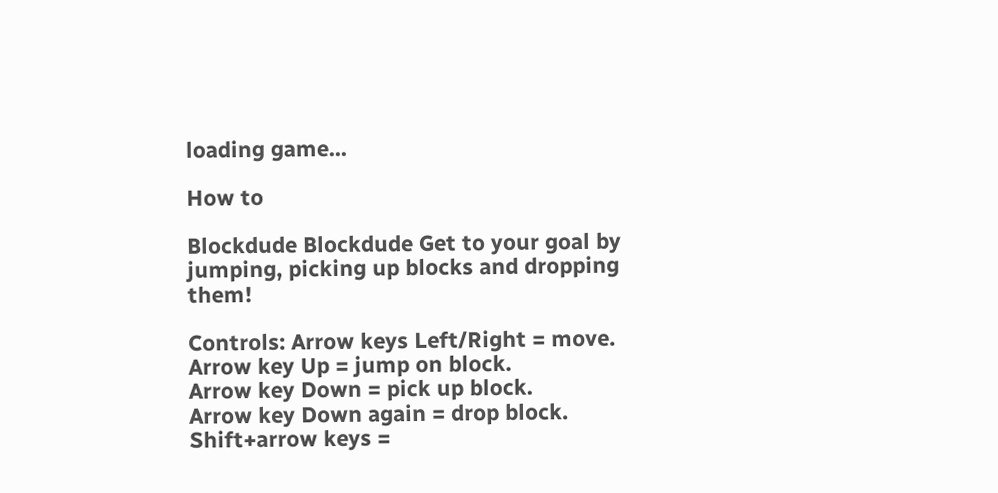loading game...

How to

Blockdude Blockdude Get to your goal by jumping, picking up blocks and dropping them!

Controls: Arrow keys Left/Right = move.
Arrow key Up = jump on block.
Arrow key Down = pick up block.
Arrow key Down again = drop block.
Shift+arrow keys =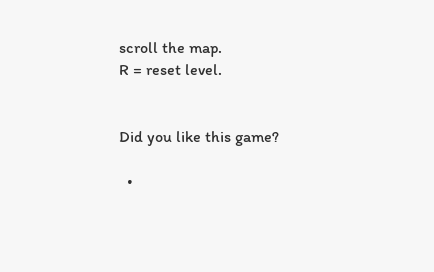scroll the map.
R = reset level.


Did you like this game?

  •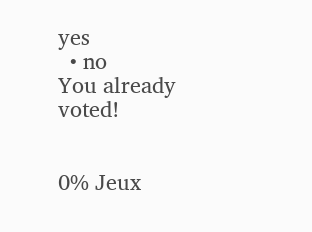yes
  • no
You already voted!


0% Jeux